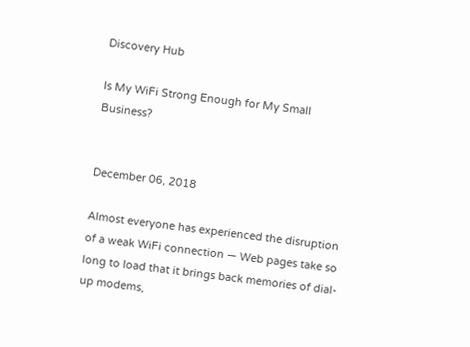Discovery Hub

Is My WiFi Strong Enough for My Small Business?


December 06, 2018

Almost everyone has experienced the disruption of a weak WiFi connection — Web pages take so long to load that it brings back memories of dial-up modems,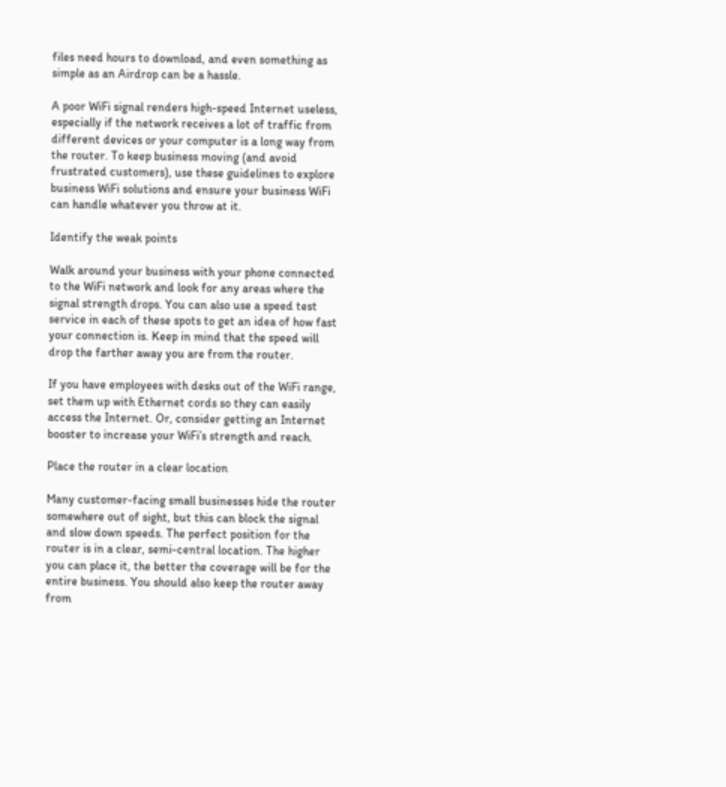files need hours to download, and even something as simple as an Airdrop can be a hassle.

A poor WiFi signal renders high-speed Internet useless, especially if the network receives a lot of traffic from different devices or your computer is a long way from the router. To keep business moving (and avoid frustrated customers), use these guidelines to explore business WiFi solutions and ensure your business WiFi can handle whatever you throw at it.

Identify the weak points

Walk around your business with your phone connected to the WiFi network and look for any areas where the signal strength drops. You can also use a speed test service in each of these spots to get an idea of how fast your connection is. Keep in mind that the speed will drop the farther away you are from the router.

If you have employees with desks out of the WiFi range, set them up with Ethernet cords so they can easily access the Internet. Or, consider getting an Internet booster to increase your WiFi’s strength and reach.

Place the router in a clear location

Many customer-facing small businesses hide the router somewhere out of sight, but this can block the signal and slow down speeds. The perfect position for the router is in a clear, semi-central location. The higher you can place it, the better the coverage will be for the entire business. You should also keep the router away from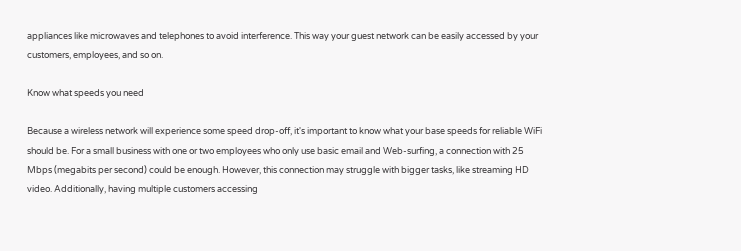appliances like microwaves and telephones to avoid interference. This way your guest network can be easily accessed by your customers, employees, and so on.

Know what speeds you need

Because a wireless network will experience some speed drop-off, it's important to know what your base speeds for reliable WiFi should be. For a small business with one or two employees who only use basic email and Web-surfing, a connection with 25 Mbps (megabits per second) could be enough. However, this connection may struggle with bigger tasks, like streaming HD video. Additionally, having multiple customers accessing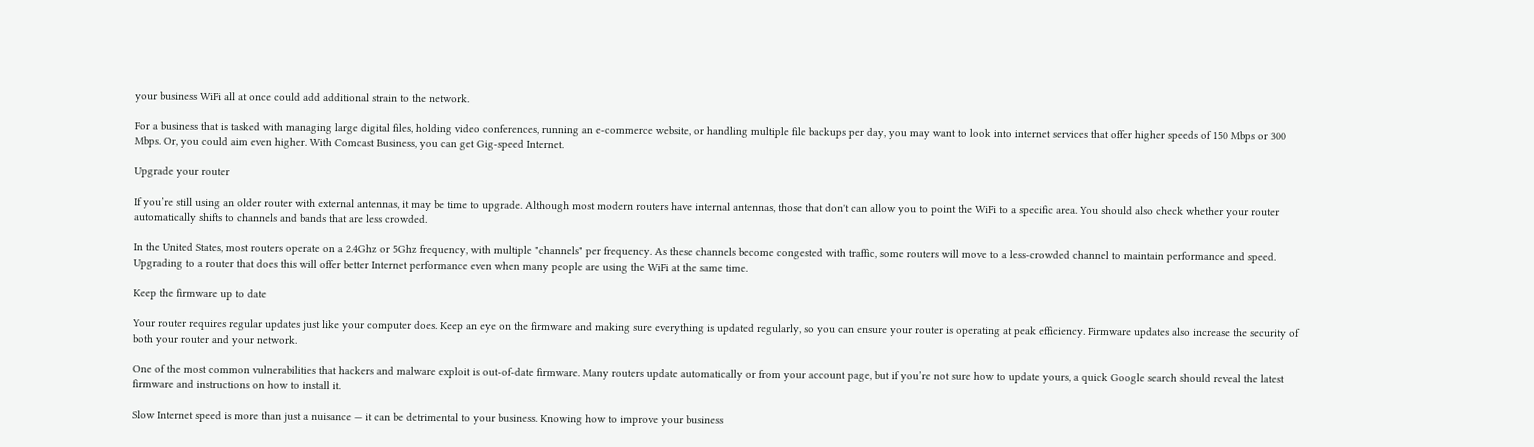your business WiFi all at once could add additional strain to the network.

For a business that is tasked with managing large digital files, holding video conferences, running an e-commerce website, or handling multiple file backups per day, you may want to look into internet services that offer higher speeds of 150 Mbps or 300 Mbps. Or, you could aim even higher. With Comcast Business, you can get Gig-speed Internet.

Upgrade your router

If you’re still using an older router with external antennas, it may be time to upgrade. Although most modern routers have internal antennas, those that don't can allow you to point the WiFi to a specific area. You should also check whether your router automatically shifts to channels and bands that are less crowded.

In the United States, most routers operate on a 2.4Ghz or 5Ghz frequency, with multiple "channels" per frequency. As these channels become congested with traffic, some routers will move to a less-crowded channel to maintain performance and speed. Upgrading to a router that does this will offer better Internet performance even when many people are using the WiFi at the same time.

Keep the firmware up to date

Your router requires regular updates just like your computer does. Keep an eye on the firmware and making sure everything is updated regularly, so you can ensure your router is operating at peak efficiency. Firmware updates also increase the security of both your router and your network.

One of the most common vulnerabilities that hackers and malware exploit is out-of-date firmware. Many routers update automatically or from your account page, but if you’re not sure how to update yours, a quick Google search should reveal the latest firmware and instructions on how to install it.

Slow Internet speed is more than just a nuisance — it can be detrimental to your business. Knowing how to improve your business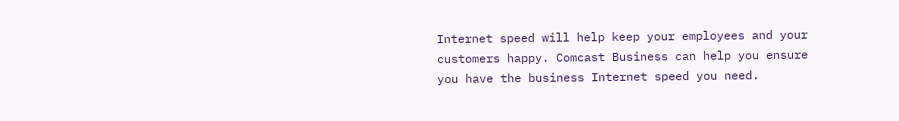Internet speed will help keep your employees and your customers happy. Comcast Business can help you ensure you have the business Internet speed you need.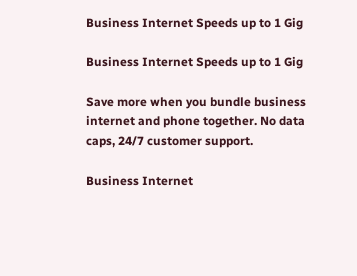Business Internet Speeds up to 1 Gig

Business Internet Speeds up to 1 Gig

Save more when you bundle business internet and phone together. No data caps, 24/7 customer support.

Business Internet